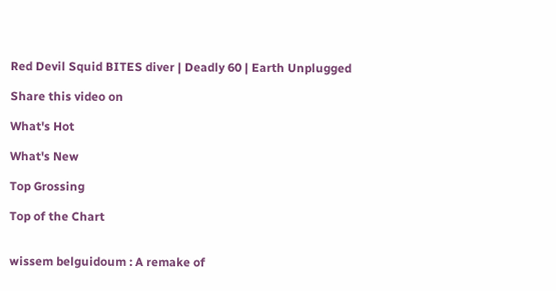Red Devil Squid BITES diver | Deadly 60 | Earth Unplugged

Share this video on

What's Hot

What's New

Top Grossing

Top of the Chart


wissem belguidoum : A remake of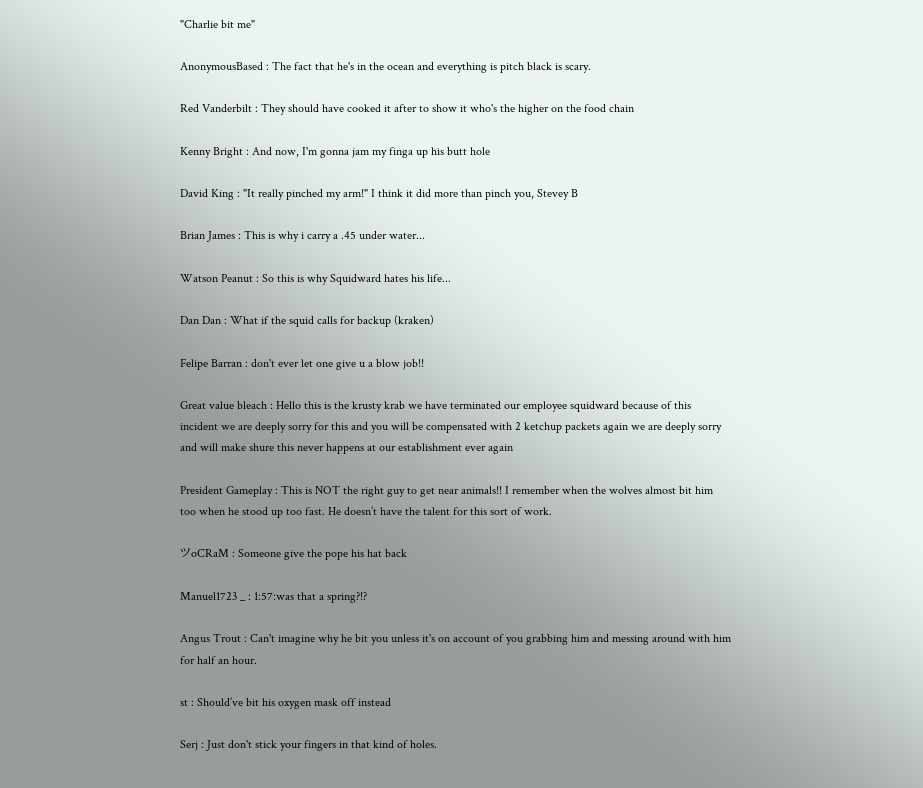"Charlie bit me"

AnonymousBased : The fact that he's in the ocean and everything is pitch black is scary.

Red Vanderbilt : They should have cooked it after to show it who's the higher on the food chain

Kenny Bright : And now, I'm gonna jam my finga up his butt hole

David King : "It really pinched my arm!" I think it did more than pinch you, Stevey B

Brian James : This is why i carry a .45 under water...

Watson Peanut : So this is why Squidward hates his life...

Dan Dan : What if the squid calls for backup (kraken)

Felipe Barran : don't ever let one give u a blow job!!

Great value bleach : Hello this is the krusty krab we have terminated our employee squidward because of this incident we are deeply sorry for this and you will be compensated with 2 ketchup packets again we are deeply sorry and will make shure this never happens at our establishment ever again

President Gameplay : This is NOT the right guy to get near animals!! I remember when the wolves almost bit him too when he stood up too fast. He doesn’t have the talent for this sort of work.

ツoCRaM : Someone give the pope his hat back

Manuel1723 _ : 1:57:was that a spring?!?

Angus Trout : Can't imagine why he bit you unless it's on account of you grabbing him and messing around with him for half an hour.

st : Should’ve bit his oxygen mask off instead

Serj : Just don't stick your fingers in that kind of holes.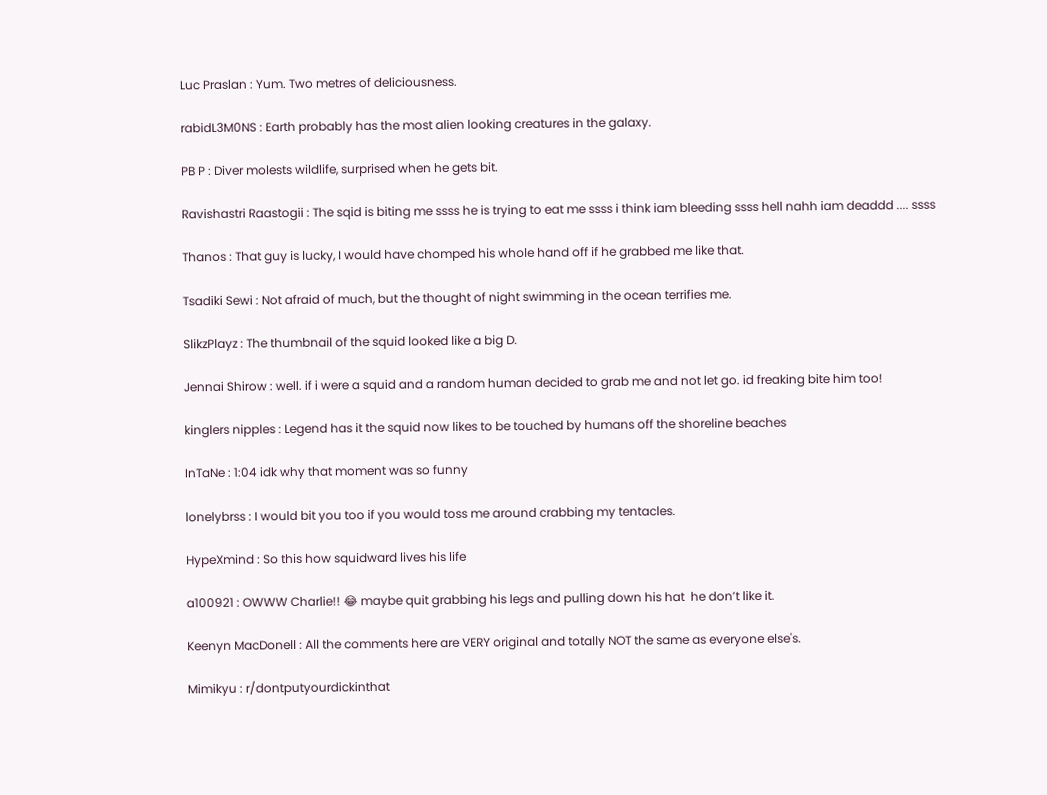Luc Praslan : Yum. Two metres of deliciousness.

rabidL3M0NS : Earth probably has the most alien looking creatures in the galaxy.

PB P : Diver molests wildlife, surprised when he gets bit.

Ravishastri Raastogii : The sqid is biting me ssss he is trying to eat me ssss i think iam bleeding ssss hell nahh iam deaddd .... ssss

Thanos : That guy is lucky, I would have chomped his whole hand off if he grabbed me like that.

Tsadiki Sewi : Not afraid of much, but the thought of night swimming in the ocean terrifies me.

SlikzPlayz : The thumbnail of the squid looked like a big D.

Jennai Shirow : well. if i were a squid and a random human decided to grab me and not let go. id freaking bite him too!

kinglers nipples : Legend has it the squid now likes to be touched by humans off the shoreline beaches

InTaNe : 1:04 idk why that moment was so funny

lonelybrss : I would bit you too if you would toss me around crabbing my tentacles.

HypeXmind : So this how squidward lives his life

a100921 : OWWW Charlie!! 😂 maybe quit grabbing his legs and pulling down his hat  he don’t like it.

Keenyn MacDonell : All the comments here are VERY original and totally NOT the same as everyone else's.

Mimikyu : r/dontputyourdickinthat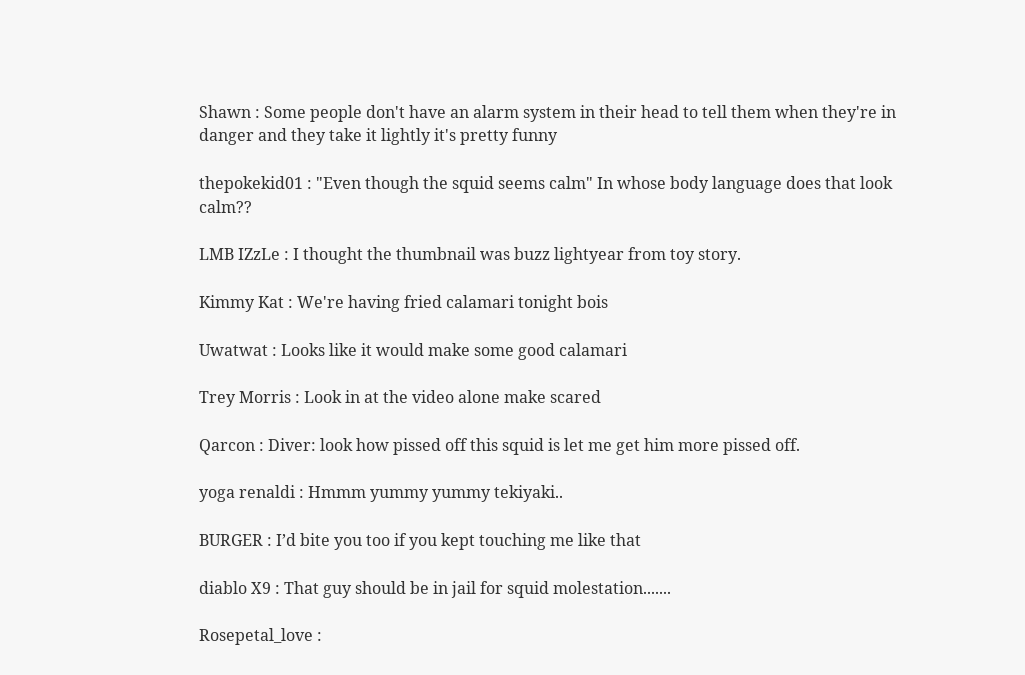Shawn : Some people don't have an alarm system in their head to tell them when they're in danger and they take it lightly it's pretty funny

thepokekid01 : "Even though the squid seems calm" In whose body language does that look calm??

LMB IZzLe : I thought the thumbnail was buzz lightyear from toy story.

Kimmy Kat : We're having fried calamari tonight bois

Uwatwat : Looks like it would make some good calamari

Trey Morris : Look in at the video alone make scared

Qarcon : Diver: look how pissed off this squid is let me get him more pissed off.

yoga renaldi : Hmmm yummy yummy tekiyaki..

BURGER : I’d bite you too if you kept touching me like that

diablo X9 : That guy should be in jail for squid molestation.......

Rosepetal_love :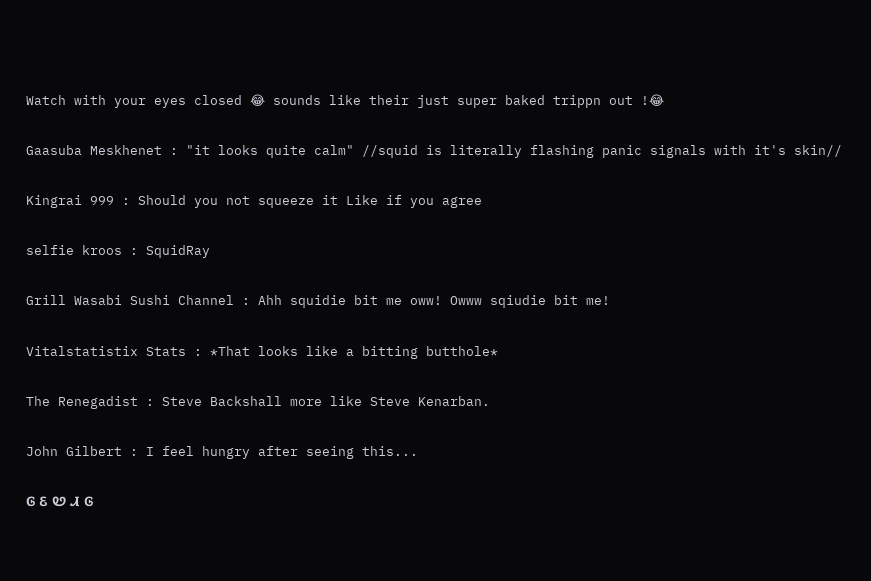Watch with your eyes closed 😂 sounds like their just super baked trippn out !😂

Gaasuba Meskhenet : "it looks quite calm" //squid is literally flashing panic signals with it's skin//

Kingrai 999 : Should you not squeeze it Like if you agree

selfie kroos : SquidRay

Grill Wasabi Sushi Channel : Ahh squidie bit me oww! Owww sqiudie bit me!

Vitalstatistix Stats : *That looks like a bitting butthole*

The Renegadist : Steve Backshall more like Steve Kenarban.

John Gilbert : I feel hungry after seeing this...

Ꮆ Ꮛ Ꮼ Ꮧ Ꮆ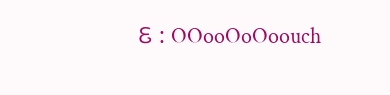Ꮛ : OOooOoOoouch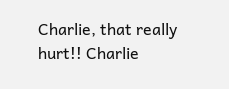Charlie, that really hurt!! Charlie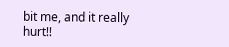bit me, and it really hurt!!